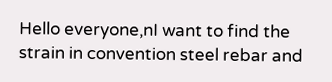Hello everyone,nI want to find the strain in convention steel rebar and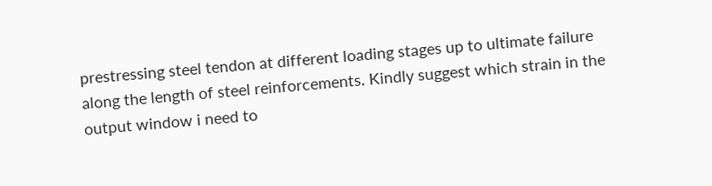prestressing steel tendon at different loading stages up to ultimate failure along the length of steel reinforcements. Kindly suggest which strain in the output window i need to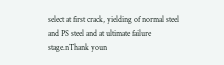select at first crack, yielding of normal steel and PS steel and at ultimate failure stage.nThank youn